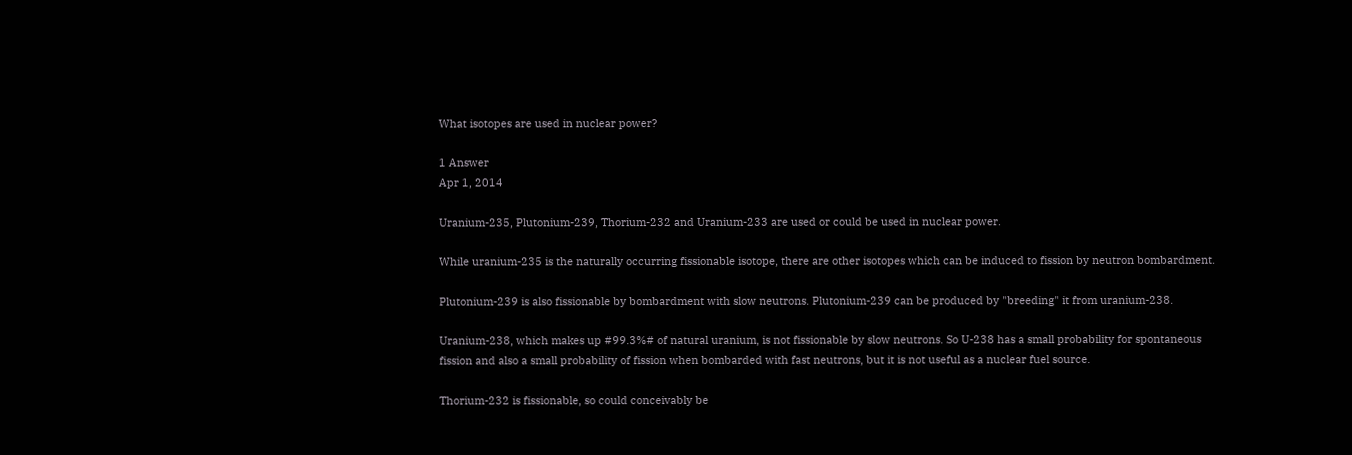What isotopes are used in nuclear power?

1 Answer
Apr 1, 2014

Uranium-235, Plutonium-239, Thorium-232 and Uranium-233 are used or could be used in nuclear power.

While uranium-235 is the naturally occurring fissionable isotope, there are other isotopes which can be induced to fission by neutron bombardment.

Plutonium-239 is also fissionable by bombardment with slow neutrons. Plutonium-239 can be produced by "breeding" it from uranium-238.

Uranium-238, which makes up #99.3%# of natural uranium, is not fissionable by slow neutrons. So U-238 has a small probability for spontaneous fission and also a small probability of fission when bombarded with fast neutrons, but it is not useful as a nuclear fuel source.

Thorium-232 is fissionable, so could conceivably be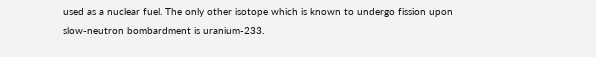used as a nuclear fuel. The only other isotope which is known to undergo fission upon slow-neutron bombardment is uranium-233.